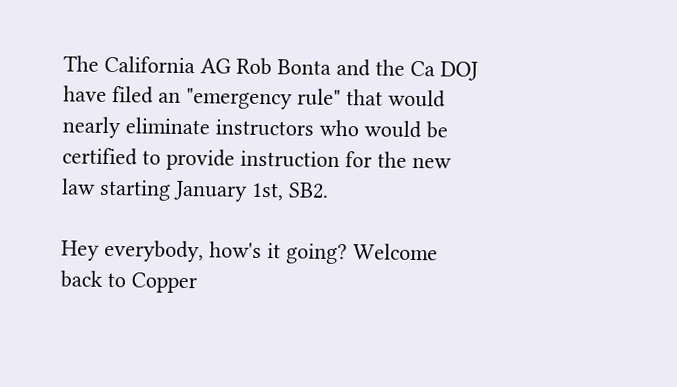The California AG Rob Bonta and the Ca DOJ have filed an "emergency rule" that would nearly eliminate instructors who would be certified to provide instruction for the new law starting January 1st, SB2.

Hey everybody, how's it going? Welcome back to Copper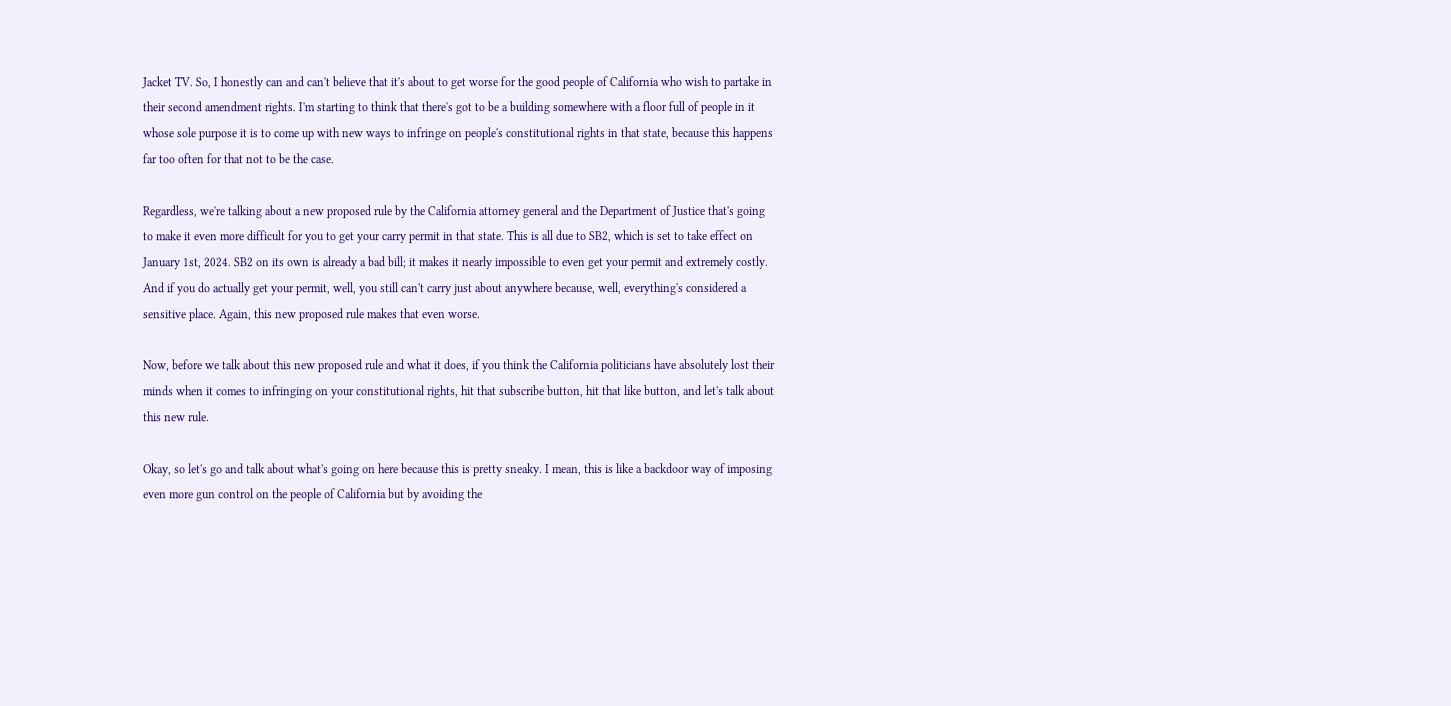Jacket TV. So, I honestly can and can't believe that it's about to get worse for the good people of California who wish to partake in their second amendment rights. I'm starting to think that there's got to be a building somewhere with a floor full of people in it whose sole purpose it is to come up with new ways to infringe on people's constitutional rights in that state, because this happens far too often for that not to be the case.

Regardless, we're talking about a new proposed rule by the California attorney general and the Department of Justice that's going to make it even more difficult for you to get your carry permit in that state. This is all due to SB2, which is set to take effect on January 1st, 2024. SB2 on its own is already a bad bill; it makes it nearly impossible to even get your permit and extremely costly. And if you do actually get your permit, well, you still can't carry just about anywhere because, well, everything's considered a sensitive place. Again, this new proposed rule makes that even worse.

Now, before we talk about this new proposed rule and what it does, if you think the California politicians have absolutely lost their minds when it comes to infringing on your constitutional rights, hit that subscribe button, hit that like button, and let's talk about this new rule.

Okay, so let's go and talk about what's going on here because this is pretty sneaky. I mean, this is like a backdoor way of imposing even more gun control on the people of California but by avoiding the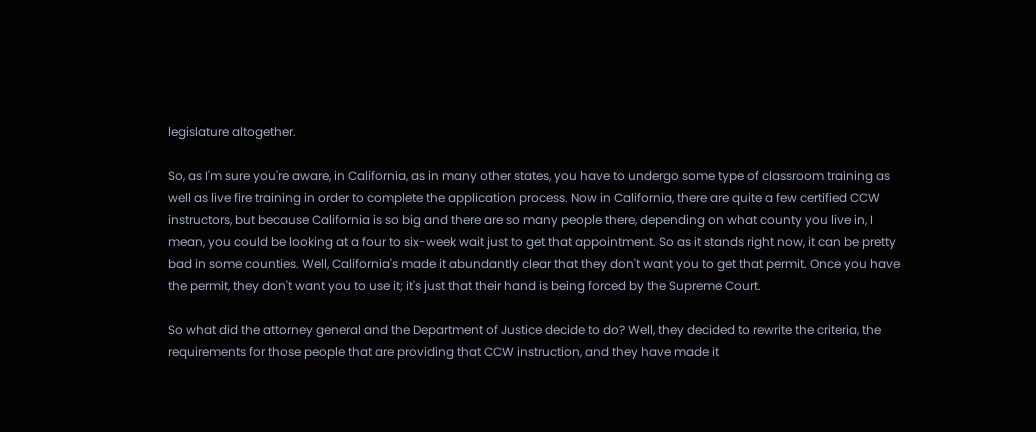legislature altogether.

So, as I'm sure you're aware, in California, as in many other states, you have to undergo some type of classroom training as well as live fire training in order to complete the application process. Now in California, there are quite a few certified CCW instructors, but because California is so big and there are so many people there, depending on what county you live in, I mean, you could be looking at a four to six-week wait just to get that appointment. So as it stands right now, it can be pretty bad in some counties. Well, California's made it abundantly clear that they don't want you to get that permit. Once you have the permit, they don't want you to use it; it's just that their hand is being forced by the Supreme Court.

So what did the attorney general and the Department of Justice decide to do? Well, they decided to rewrite the criteria, the requirements for those people that are providing that CCW instruction, and they have made it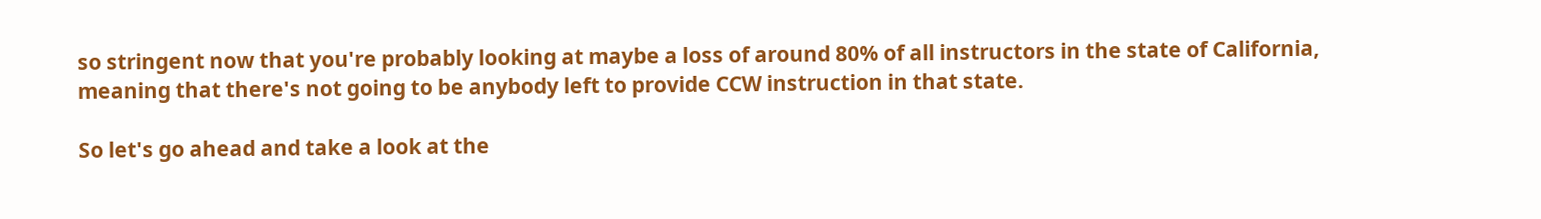so stringent now that you're probably looking at maybe a loss of around 80% of all instructors in the state of California, meaning that there's not going to be anybody left to provide CCW instruction in that state.

So let's go ahead and take a look at the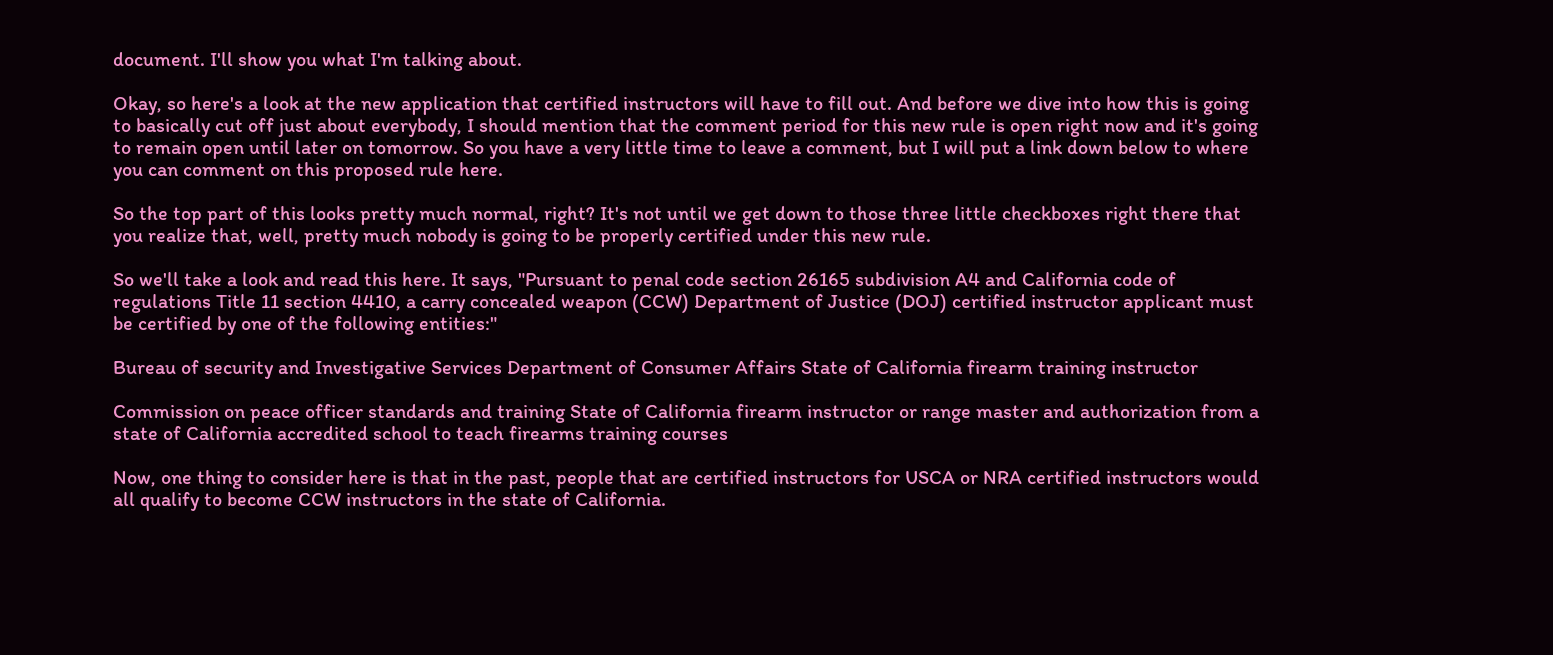document. I'll show you what I'm talking about.

Okay, so here's a look at the new application that certified instructors will have to fill out. And before we dive into how this is going to basically cut off just about everybody, I should mention that the comment period for this new rule is open right now and it's going to remain open until later on tomorrow. So you have a very little time to leave a comment, but I will put a link down below to where you can comment on this proposed rule here.

So the top part of this looks pretty much normal, right? It's not until we get down to those three little checkboxes right there that you realize that, well, pretty much nobody is going to be properly certified under this new rule.

So we'll take a look and read this here. It says, "Pursuant to penal code section 26165 subdivision A4 and California code of regulations Title 11 section 4410, a carry concealed weapon (CCW) Department of Justice (DOJ) certified instructor applicant must be certified by one of the following entities:"

Bureau of security and Investigative Services Department of Consumer Affairs State of California firearm training instructor

Commission on peace officer standards and training State of California firearm instructor or range master and authorization from a state of California accredited school to teach firearms training courses

Now, one thing to consider here is that in the past, people that are certified instructors for USCA or NRA certified instructors would all qualify to become CCW instructors in the state of California.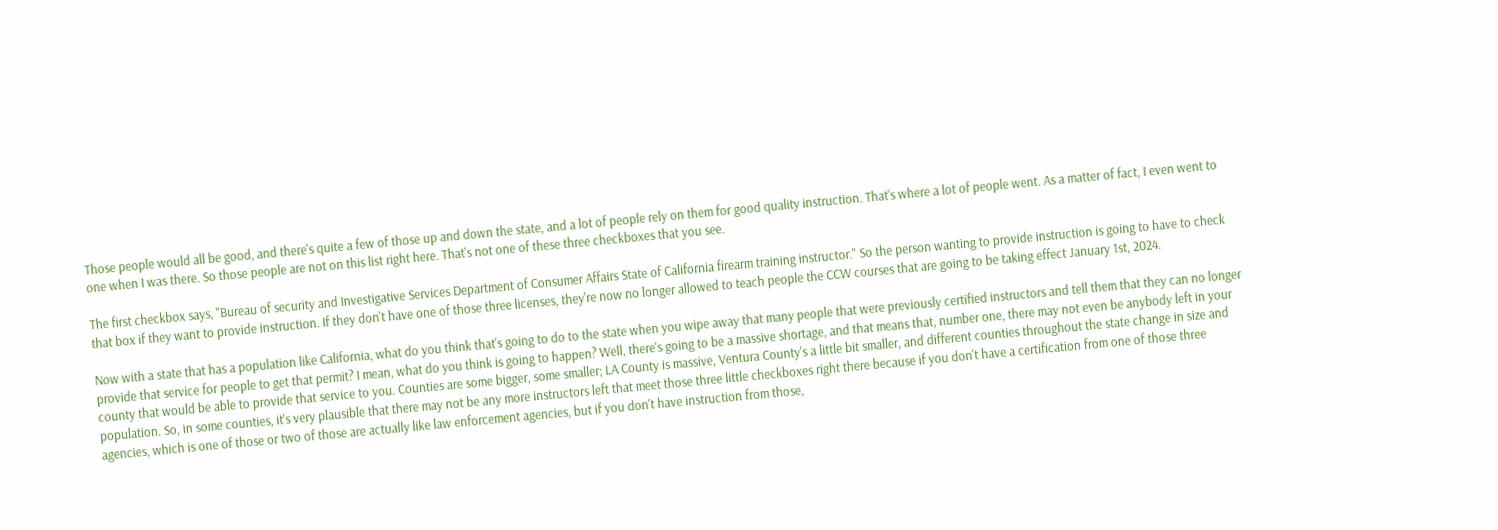Those people would all be good, and there's quite a few of those up and down the state, and a lot of people rely on them for good quality instruction. That's where a lot of people went. As a matter of fact, I even went to one when I was there. So those people are not on this list right here. That's not one of these three checkboxes that you see.

The first checkbox says, "Bureau of security and Investigative Services Department of Consumer Affairs State of California firearm training instructor." So the person wanting to provide instruction is going to have to check that box if they want to provide instruction. If they don't have one of those three licenses, they're now no longer allowed to teach people the CCW courses that are going to be taking effect January 1st, 2024.

Now with a state that has a population like California, what do you think that's going to do to the state when you wipe away that many people that were previously certified instructors and tell them that they can no longer provide that service for people to get that permit? I mean, what do you think is going to happen? Well, there's going to be a massive shortage, and that means that, number one, there may not even be anybody left in your county that would be able to provide that service to you. Counties are some bigger, some smaller; LA County is massive, Ventura County's a little bit smaller, and different counties throughout the state change in size and population. So, in some counties, it's very plausible that there may not be any more instructors left that meet those three little checkboxes right there because if you don't have a certification from one of those three agencies, which is one of those or two of those are actually like law enforcement agencies, but if you don't have instruction from those,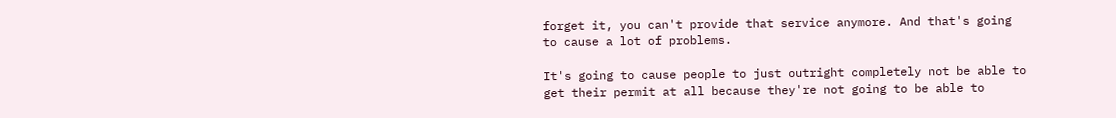forget it, you can't provide that service anymore. And that's going to cause a lot of problems.

It's going to cause people to just outright completely not be able to get their permit at all because they're not going to be able to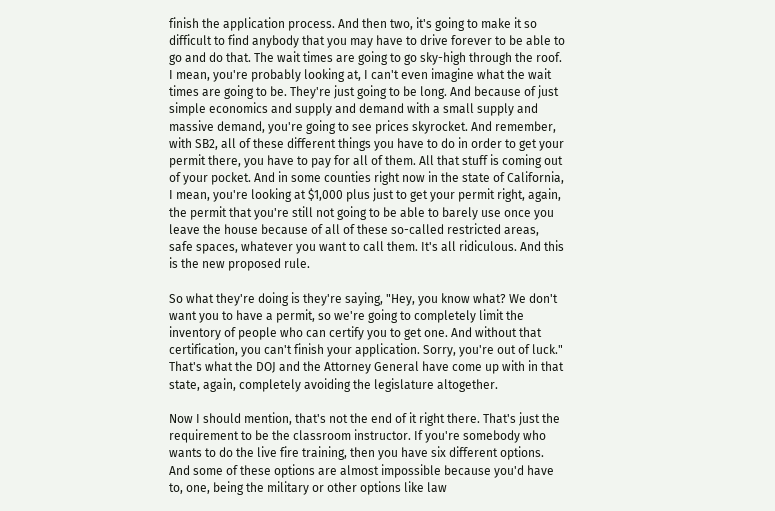finish the application process. And then two, it's going to make it so difficult to find anybody that you may have to drive forever to be able to go and do that. The wait times are going to go sky-high through the roof. I mean, you're probably looking at, I can't even imagine what the wait times are going to be. They're just going to be long. And because of just simple economics and supply and demand with a small supply and massive demand, you're going to see prices skyrocket. And remember, with SB2, all of these different things you have to do in order to get your permit there, you have to pay for all of them. All that stuff is coming out of your pocket. And in some counties right now in the state of California, I mean, you're looking at $1,000 plus just to get your permit right, again, the permit that you're still not going to be able to barely use once you leave the house because of all of these so-called restricted areas, safe spaces, whatever you want to call them. It's all ridiculous. And this is the new proposed rule.

So what they're doing is they're saying, "Hey, you know what? We don't want you to have a permit, so we're going to completely limit the inventory of people who can certify you to get one. And without that certification, you can't finish your application. Sorry, you're out of luck." That's what the DOJ and the Attorney General have come up with in that state, again, completely avoiding the legislature altogether.

Now I should mention, that's not the end of it right there. That's just the requirement to be the classroom instructor. If you're somebody who wants to do the live fire training, then you have six different options. And some of these options are almost impossible because you'd have to, one, being the military or other options like law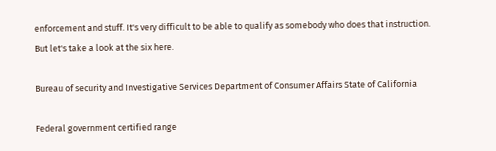enforcement and stuff. It's very difficult to be able to qualify as somebody who does that instruction. But let's take a look at the six here.

Bureau of security and Investigative Services Department of Consumer Affairs State of California

Federal government certified range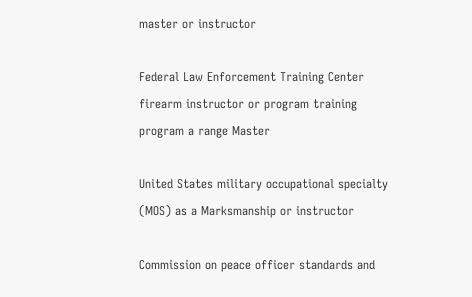master or instructor

Federal Law Enforcement Training Center firearm instructor or program training program a range Master

United States military occupational specialty (MOS) as a Marksmanship or instructor

Commission on peace officer standards and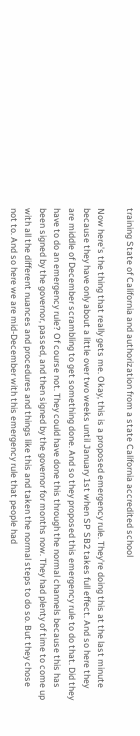training State of California and authorization from a state California accredited school

Now here's the thing that really gets me. Okay, this is a proposed emergency rule. They're doing this at the last minute because they have only about a little over two weeks until January 1st when SP SB2 takes full effect. And so here they are middle of December scrambling to get something done. And so they proposed this emergency rule to do that. Did they have to do an emergency rule? Of course not. They could have done this through the normal channels because this has been signed by the governor, passed, and then signed by the governor for months now. They had plenty of time to come up with all the different nuances and procedures and things like this and taken the normal steps to do so. But they chose not to. And so here we are mid-December with this emergency rule that people had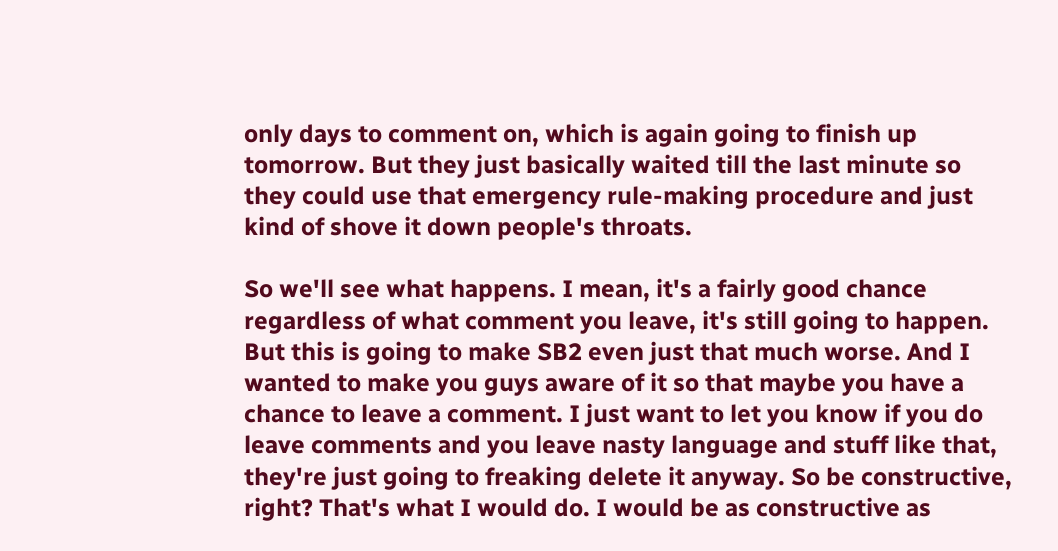only days to comment on, which is again going to finish up tomorrow. But they just basically waited till the last minute so they could use that emergency rule-making procedure and just kind of shove it down people's throats.

So we'll see what happens. I mean, it's a fairly good chance regardless of what comment you leave, it's still going to happen. But this is going to make SB2 even just that much worse. And I wanted to make you guys aware of it so that maybe you have a chance to leave a comment. I just want to let you know if you do leave comments and you leave nasty language and stuff like that, they're just going to freaking delete it anyway. So be constructive, right? That's what I would do. I would be as constructive as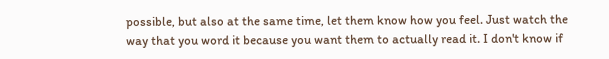possible, but also at the same time, let them know how you feel. Just watch the way that you word it because you want them to actually read it. I don't know if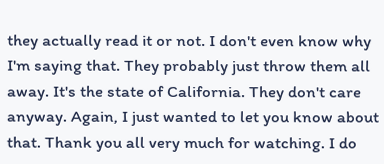they actually read it or not. I don't even know why I'm saying that. They probably just throw them all away. It's the state of California. They don't care anyway. Again, I just wanted to let you know about that. Thank you all very much for watching. I do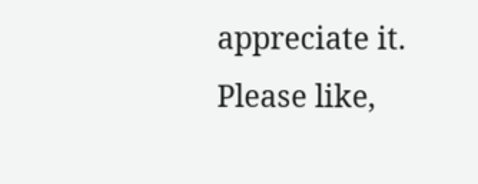appreciate it. Please like,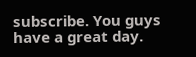subscribe. You guys have a great day.